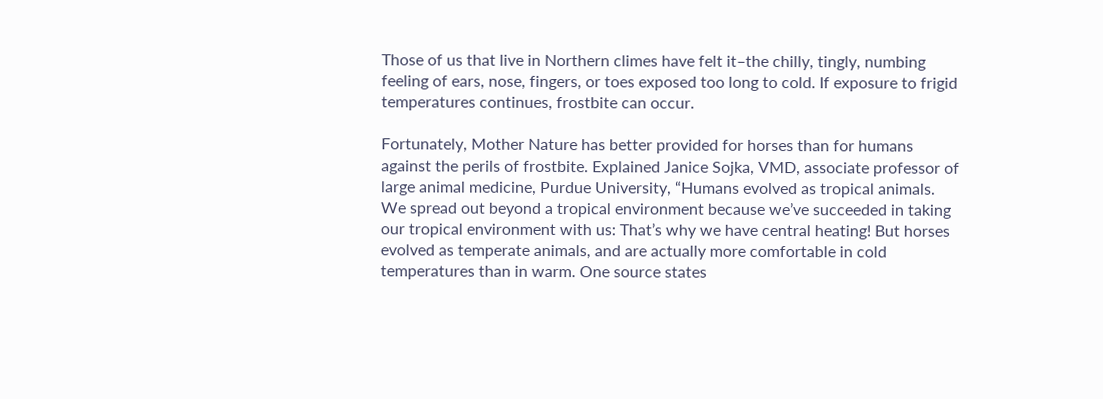Those of us that live in Northern climes have felt it–the chilly, tingly, numbing feeling of ears, nose, fingers, or toes exposed too long to cold. If exposure to frigid temperatures continues, frostbite can occur.

Fortunately, Mother Nature has better provided for horses than for humans against the perils of frostbite. Explained Janice Sojka, VMD, associate professor of large animal medicine, Purdue University, “Humans evolved as tropical animals. We spread out beyond a tropical environment because we’ve succeeded in taking our tropical environment with us: That’s why we have central heating! But horses evolved as temperate animals, and are actually more comfortable in cold temperatures than in warm. One source states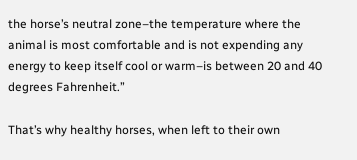the horse’s neutral zone–the temperature where the animal is most comfortable and is not expending any energy to keep itself cool or warm–is between 20 and 40 degrees Fahrenheit.”

That’s why healthy horses, when left to their own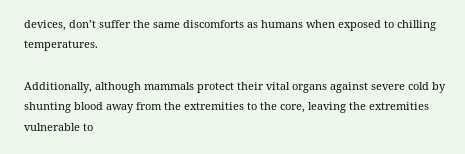devices, don’t suffer the same discomforts as humans when exposed to chilling temperatures.

Additionally, although mammals protect their vital organs against severe cold by shunting blood away from the extremities to the core, leaving the extremities vulnerable to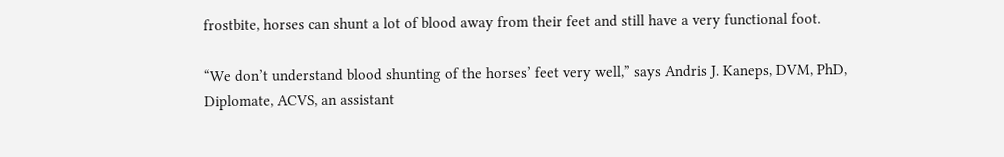frostbite, horses can shunt a lot of blood away from their feet and still have a very functional foot.

“We don’t understand blood shunting of the horses’ feet very well,” says Andris J. Kaneps, DVM, PhD, Diplomate, ACVS, an assistant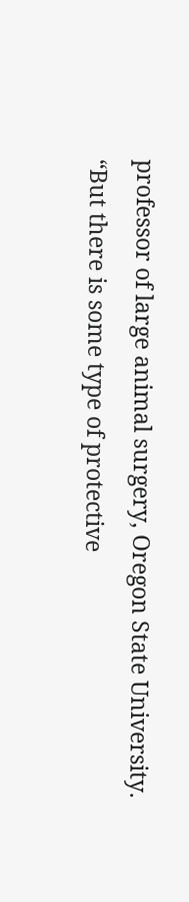professor of large animal surgery, Oregon State University. “But there is some type of protective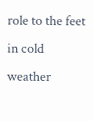role to the feet in cold weather